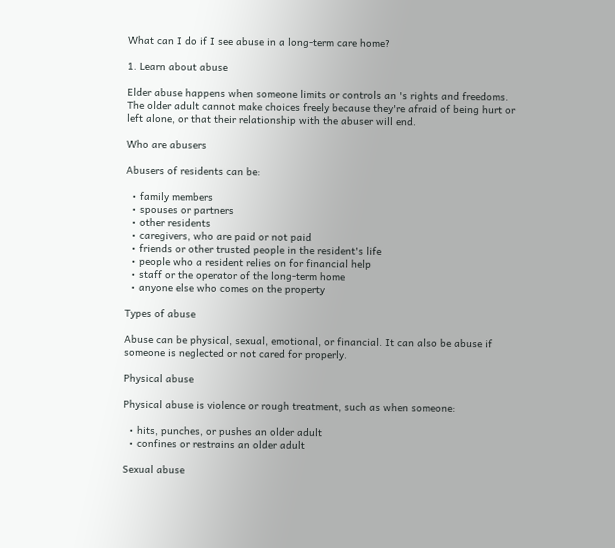What can I do if I see abuse in a long-term care home?

1. Learn about abuse

Elder abuse happens when someone limits or controls an 's rights and freedoms. The older adult cannot make choices freely because they're afraid of being hurt or left alone, or that their relationship with the abuser will end.

Who are abusers

Abusers of residents can be:

  • family members
  • spouses or partners
  • other residents
  • caregivers, who are paid or not paid
  • friends or other trusted people in the resident's life
  • people who a resident relies on for financial help
  • staff or the operator of the long-term home
  • anyone else who comes on the property

Types of abuse

Abuse can be physical, sexual, emotional, or financial. It can also be abuse if someone is neglected or not cared for properly.

Physical abuse

Physical abuse is violence or rough treatment, such as when someone:

  • hits, punches, or pushes an older adult
  • confines or restrains an older adult

Sexual abuse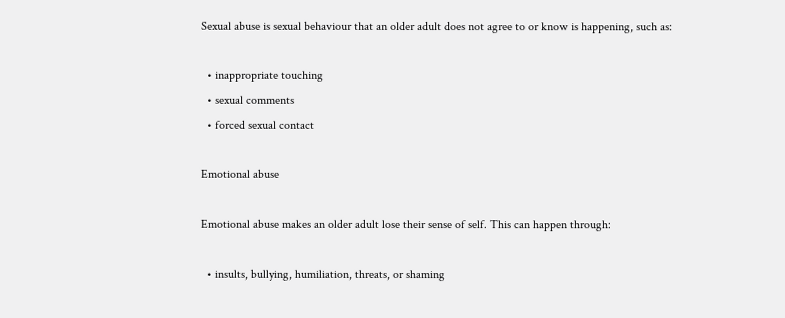Sexual abuse is sexual behaviour that an older adult does not agree to or know is happening, such as:

  • inappropriate touching
  • sexual comments
  • forced sexual contact

Emotional abuse

Emotional abuse makes an older adult lose their sense of self. This can happen through:

  • insults, bullying, humiliation, threats, or shaming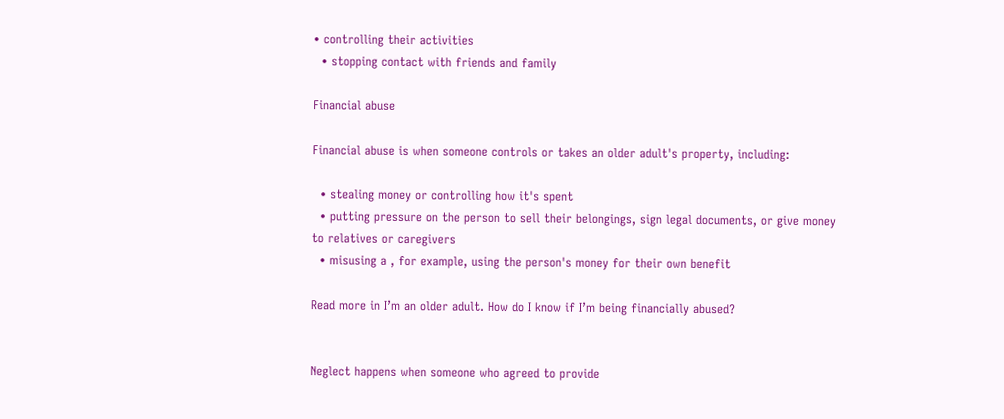• controlling their activities
  • stopping contact with friends and family

Financial abuse

Financial abuse is when someone controls or takes an older adult's property, including:

  • stealing money or controlling how it's spent
  • putting pressure on the person to sell their belongings, sign legal documents, or give money to relatives or caregivers
  • misusing a , for example, using the person's money for their own benefit

Read more in I’m an older adult. How do I know if I’m being financially abused?


Neglect happens when someone who agreed to provide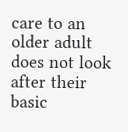care to an older adult does not look after their basic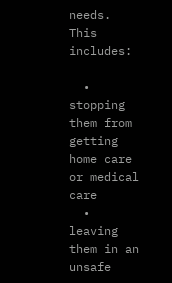needs. This includes:

  • stopping them from getting home care or medical care
  • leaving them in an unsafe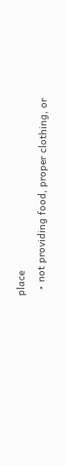place
  • not providing food, proper clothing, or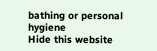bathing or personal hygiene
Hide this website